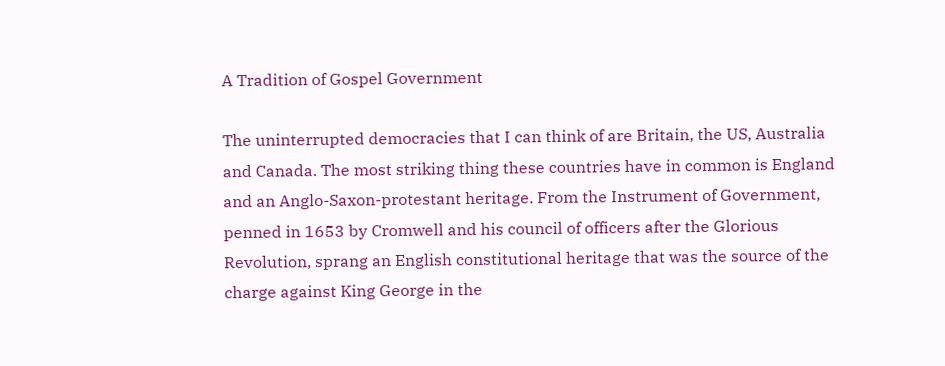A Tradition of Gospel Government

The uninterrupted democracies that I can think of are Britain, the US, Australia and Canada. The most striking thing these countries have in common is England and an Anglo-Saxon-protestant heritage. From the Instrument of Government, penned in 1653 by Cromwell and his council of officers after the Glorious Revolution, sprang an English constitutional heritage that was the source of the charge against King George in the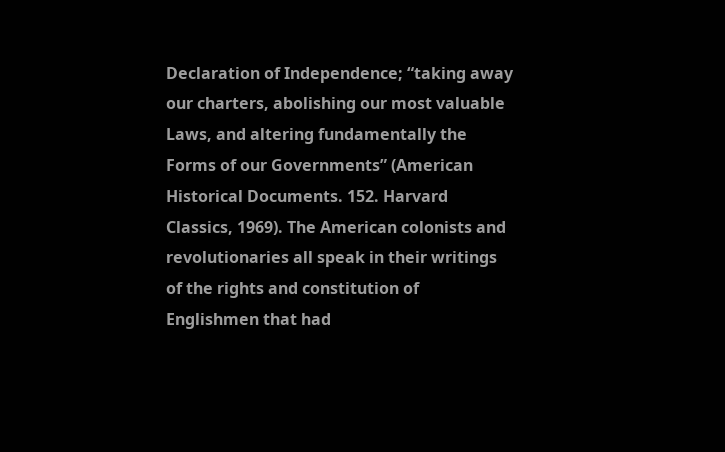Declaration of Independence; “taking away our charters, abolishing our most valuable Laws, and altering fundamentally the Forms of our Governments” (American Historical Documents. 152. Harvard Classics, 1969). The American colonists and revolutionaries all speak in their writings of the rights and constitution of Englishmen that had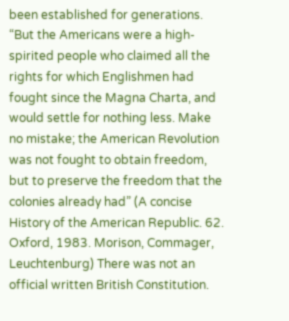been established for generations. “But the Americans were a high-spirited people who claimed all the rights for which Englishmen had fought since the Magna Charta, and would settle for nothing less. Make no mistake; the American Revolution was not fought to obtain freedom, but to preserve the freedom that the colonies already had” (A concise History of the American Republic. 62. Oxford, 1983. Morison, Commager, Leuchtenburg) There was not an official written British Constitution.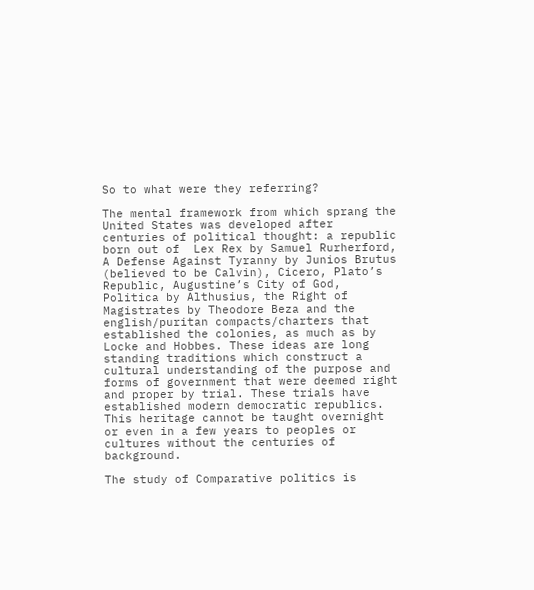So to what were they referring?

The mental framework from which sprang the United States was developed after centuries of political thought: a republic born out of  Lex Rex by Samuel Rurherford, A Defense Against Tyranny by Junios Brutus (believed to be Calvin), Cicero, Plato’s Republic, Augustine’s City of God, Politica by Althusius, the Right of Magistrates by Theodore Beza and the english/puritan compacts/charters that established the colonies, as much as by Locke and Hobbes. These ideas are long standing traditions which construct a cultural understanding of the purpose and forms of government that were deemed right and proper by trial. These trials have established modern democratic republics. This heritage cannot be taught overnight or even in a few years to peoples or cultures without the centuries of background.

The study of Comparative politics is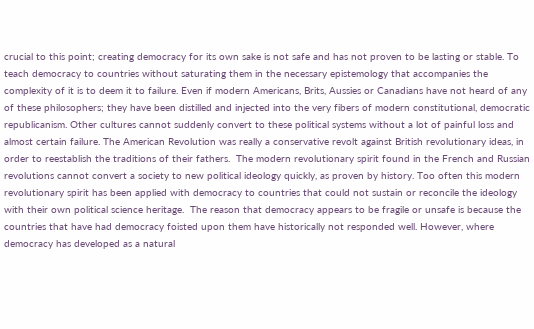crucial to this point; creating democracy for its own sake is not safe and has not proven to be lasting or stable. To teach democracy to countries without saturating them in the necessary epistemology that accompanies the complexity of it is to deem it to failure. Even if modern Americans, Brits, Aussies or Canadians have not heard of any of these philosophers; they have been distilled and injected into the very fibers of modern constitutional, democratic republicanism. Other cultures cannot suddenly convert to these political systems without a lot of painful loss and almost certain failure. The American Revolution was really a conservative revolt against British revolutionary ideas, in order to reestablish the traditions of their fathers.  The modern revolutionary spirit found in the French and Russian revolutions cannot convert a society to new political ideology quickly, as proven by history. Too often this modern revolutionary spirit has been applied with democracy to countries that could not sustain or reconcile the ideology with their own political science heritage.  The reason that democracy appears to be fragile or unsafe is because the countries that have had democracy foisted upon them have historically not responded well. However, where democracy has developed as a natural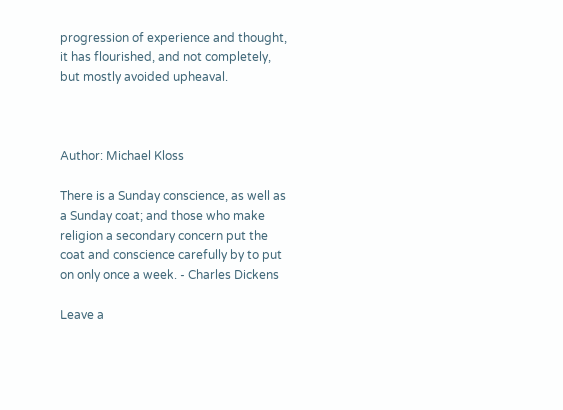progression of experience and thought, it has flourished, and not completely, but mostly avoided upheaval.



Author: Michael Kloss

There is a Sunday conscience, as well as a Sunday coat; and those who make religion a secondary concern put the coat and conscience carefully by to put on only once a week. - Charles Dickens

Leave a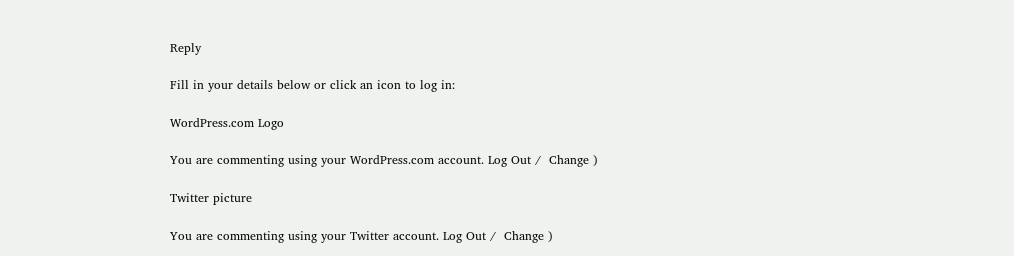Reply

Fill in your details below or click an icon to log in:

WordPress.com Logo

You are commenting using your WordPress.com account. Log Out /  Change )

Twitter picture

You are commenting using your Twitter account. Log Out /  Change )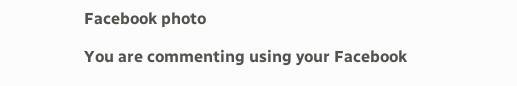Facebook photo

You are commenting using your Facebook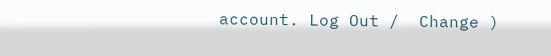account. Log Out /  Change )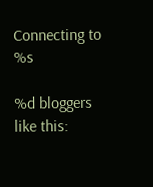Connecting to %s

%d bloggers like this: